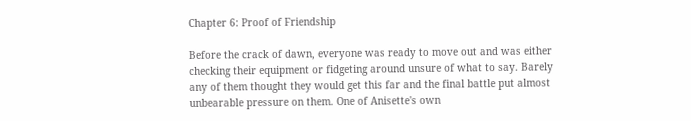Chapter 6: Proof of Friendship

Before the crack of dawn, everyone was ready to move out and was either checking their equipment or fidgeting around unsure of what to say. Barely any of them thought they would get this far and the final battle put almost unbearable pressure on them. One of Anisette's own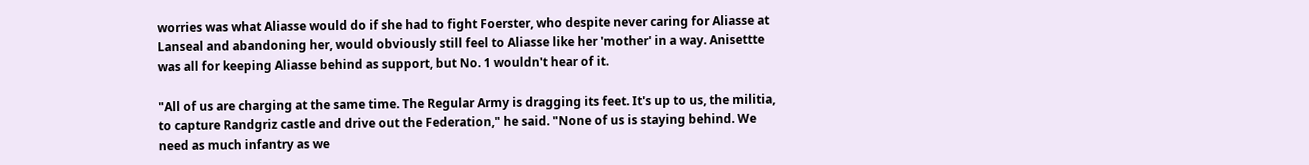worries was what Aliasse would do if she had to fight Foerster, who despite never caring for Aliasse at Lanseal and abandoning her, would obviously still feel to Aliasse like her 'mother' in a way. Anisettte was all for keeping Aliasse behind as support, but No. 1 wouldn't hear of it.

"All of us are charging at the same time. The Regular Army is dragging its feet. It's up to us, the militia, to capture Randgriz castle and drive out the Federation," he said. "None of us is staying behind. We need as much infantry as we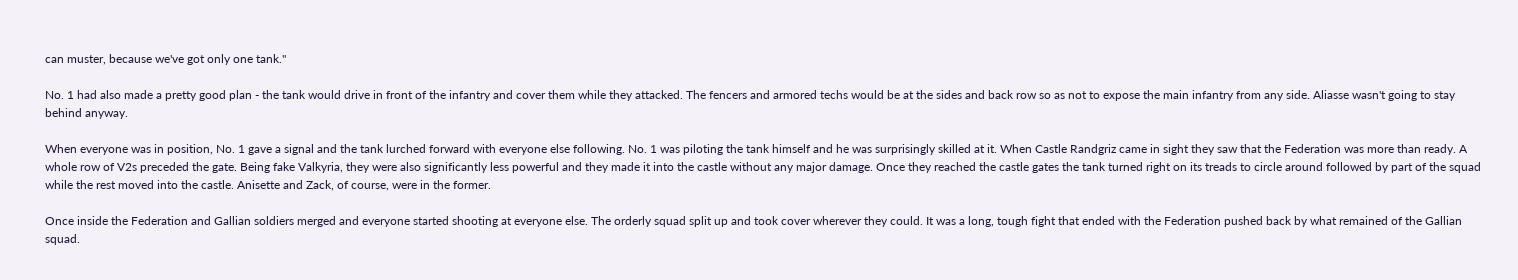can muster, because we've got only one tank."

No. 1 had also made a pretty good plan - the tank would drive in front of the infantry and cover them while they attacked. The fencers and armored techs would be at the sides and back row so as not to expose the main infantry from any side. Aliasse wasn't going to stay behind anyway.

When everyone was in position, No. 1 gave a signal and the tank lurched forward with everyone else following. No. 1 was piloting the tank himself and he was surprisingly skilled at it. When Castle Randgriz came in sight they saw that the Federation was more than ready. A whole row of V2s preceded the gate. Being fake Valkyria, they were also significantly less powerful and they made it into the castle without any major damage. Once they reached the castle gates the tank turned right on its treads to circle around followed by part of the squad while the rest moved into the castle. Anisette and Zack, of course, were in the former.

Once inside the Federation and Gallian soldiers merged and everyone started shooting at everyone else. The orderly squad split up and took cover wherever they could. It was a long, tough fight that ended with the Federation pushed back by what remained of the Gallian squad.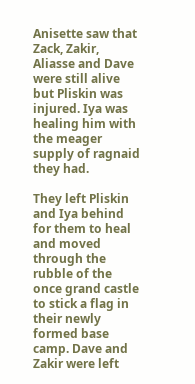Anisette saw that Zack, Zakir, Aliasse and Dave were still alive but Pliskin was injured. Iya was healing him with the meager supply of ragnaid they had.

They left Pliskin and Iya behind for them to heal and moved through the rubble of the once grand castle to stick a flag in their newly formed base camp. Dave and Zakir were left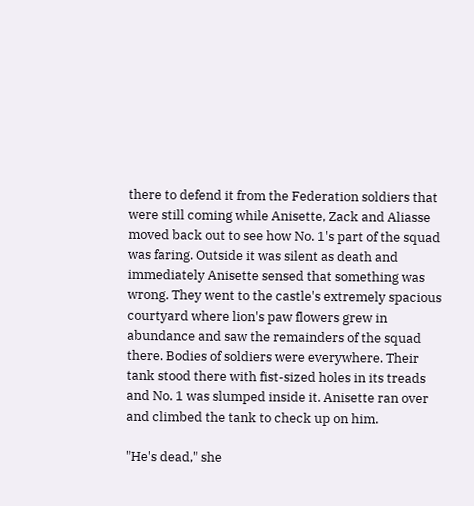there to defend it from the Federation soldiers that were still coming while Anisette, Zack and Aliasse moved back out to see how No. 1's part of the squad was faring. Outside it was silent as death and immediately Anisette sensed that something was wrong. They went to the castle's extremely spacious courtyard where lion's paw flowers grew in abundance and saw the remainders of the squad there. Bodies of soldiers were everywhere. Their tank stood there with fist-sized holes in its treads and No. 1 was slumped inside it. Anisette ran over and climbed the tank to check up on him.

"He's dead," she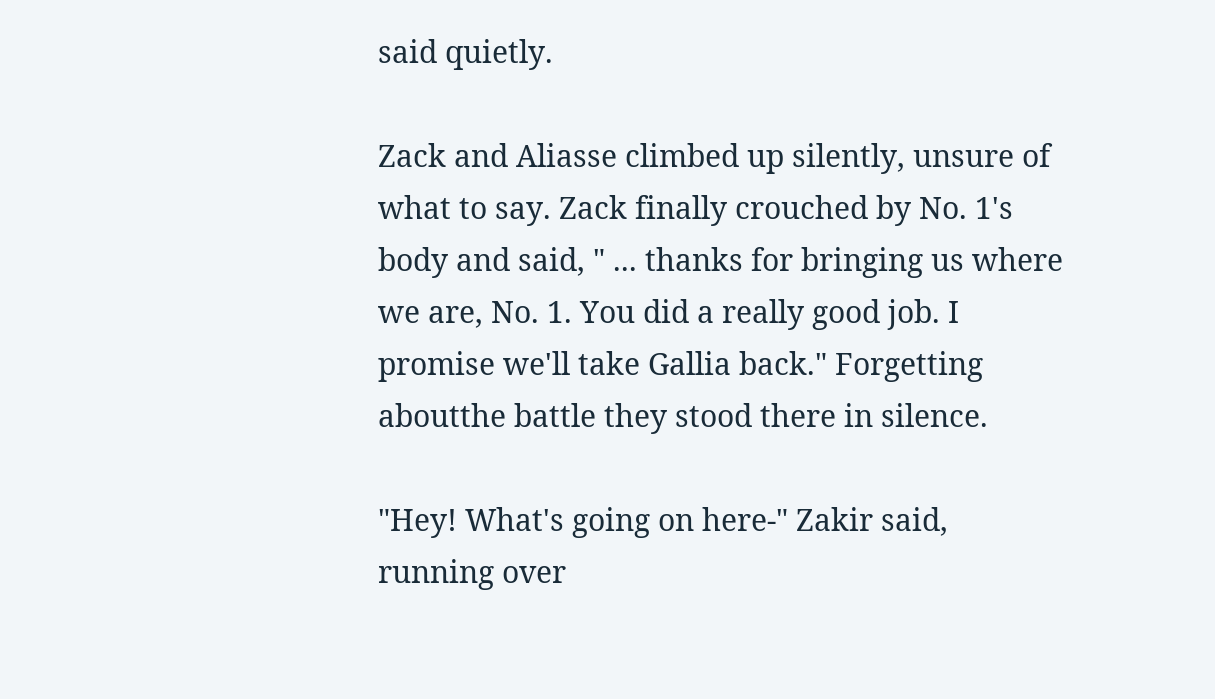said quietly.

Zack and Aliasse climbed up silently, unsure of what to say. Zack finally crouched by No. 1's body and said, " ... thanks for bringing us where we are, No. 1. You did a really good job. I promise we'll take Gallia back." Forgetting aboutthe battle they stood there in silence.

"Hey! What's going on here-" Zakir said, running over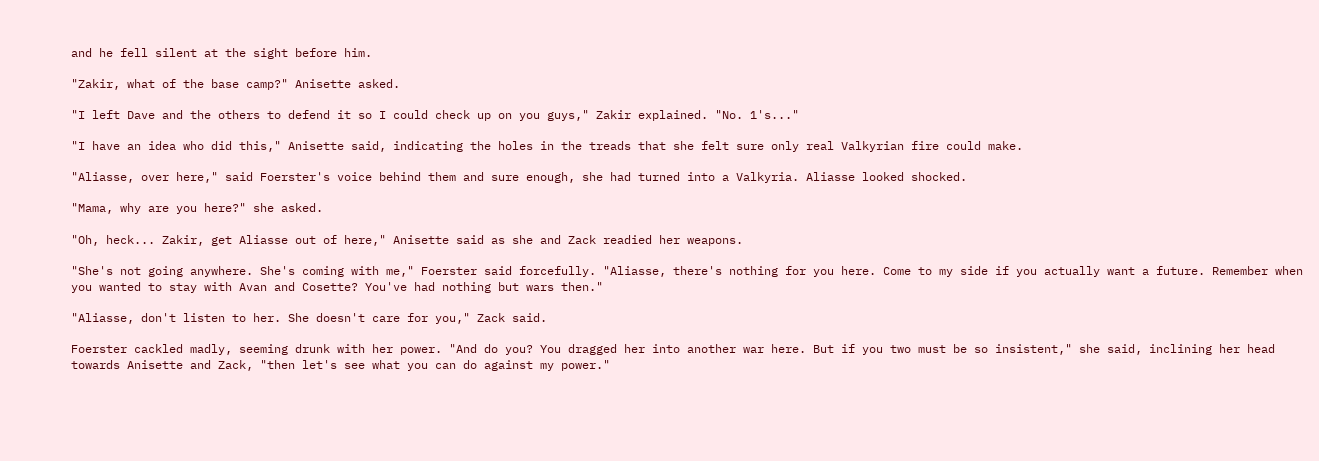and he fell silent at the sight before him.

"Zakir, what of the base camp?" Anisette asked.

"I left Dave and the others to defend it so I could check up on you guys," Zakir explained. "No. 1's..."

"I have an idea who did this," Anisette said, indicating the holes in the treads that she felt sure only real Valkyrian fire could make.

"Aliasse, over here," said Foerster's voice behind them and sure enough, she had turned into a Valkyria. Aliasse looked shocked.

"Mama, why are you here?" she asked.

"Oh, heck... Zakir, get Aliasse out of here," Anisette said as she and Zack readied her weapons.

"She's not going anywhere. She's coming with me," Foerster said forcefully. "Aliasse, there's nothing for you here. Come to my side if you actually want a future. Remember when you wanted to stay with Avan and Cosette? You've had nothing but wars then."

"Aliasse, don't listen to her. She doesn't care for you," Zack said.

Foerster cackled madly, seeming drunk with her power. "And do you? You dragged her into another war here. But if you two must be so insistent," she said, inclining her head towards Anisette and Zack, "then let's see what you can do against my power."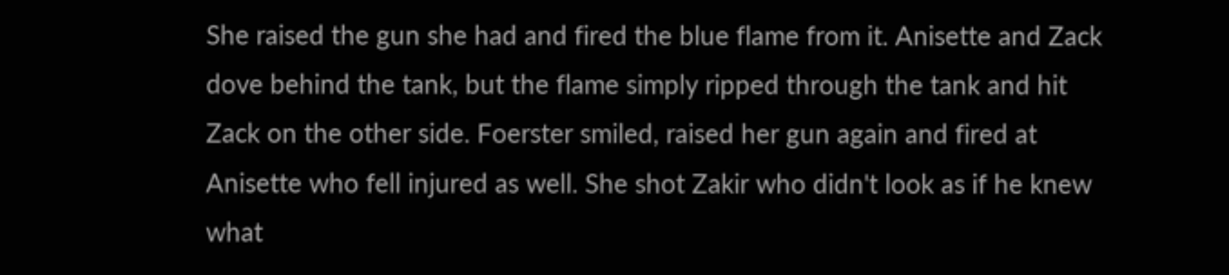She raised the gun she had and fired the blue flame from it. Anisette and Zack dove behind the tank, but the flame simply ripped through the tank and hit Zack on the other side. Foerster smiled, raised her gun again and fired at Anisette who fell injured as well. She shot Zakir who didn't look as if he knew what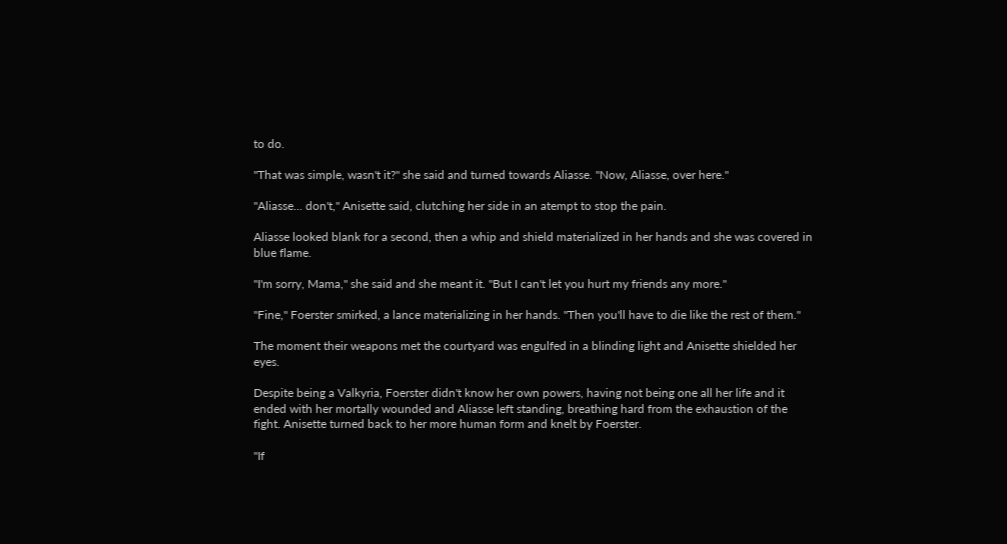to do.

"That was simple, wasn't it?" she said and turned towards Aliasse. "Now, Aliasse, over here."

"Aliasse... don't," Anisette said, clutching her side in an atempt to stop the pain.

Aliasse looked blank for a second, then a whip and shield materialized in her hands and she was covered in blue flame.

"I'm sorry, Mama," she said and she meant it. "But I can't let you hurt my friends any more."

"Fine," Foerster smirked, a lance materializing in her hands. "Then you'll have to die like the rest of them."

The moment their weapons met the courtyard was engulfed in a blinding light and Anisette shielded her eyes.

Despite being a Valkyria, Foerster didn't know her own powers, having not being one all her life and it ended with her mortally wounded and Aliasse left standing, breathing hard from the exhaustion of the fight. Anisette turned back to her more human form and knelt by Foerster.

"If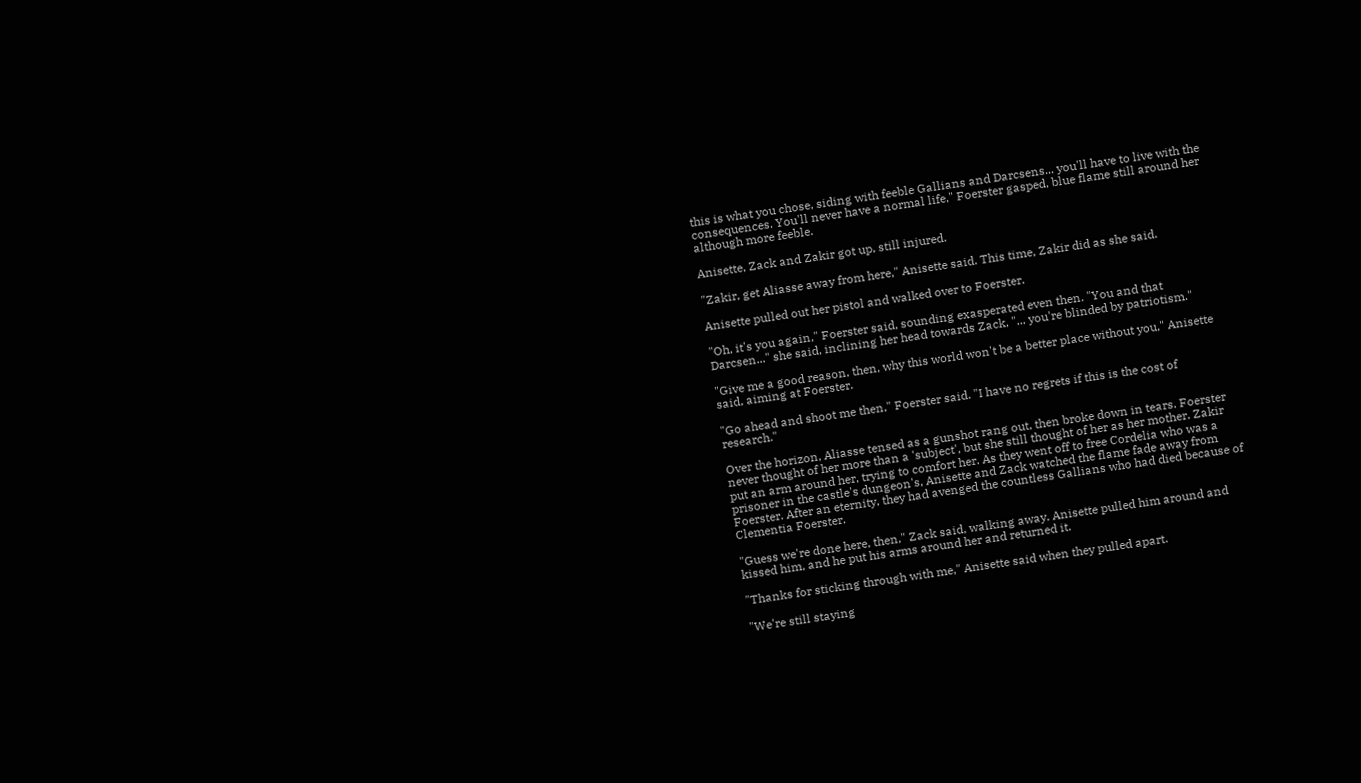this is what you chose, siding with feeble Gallians and Darcsens... you'll have to live with the consequences. You'll never have a normal life," Foerster gasped, blue flame still around her although more feeble.

Anisette, Zack and Zakir got up, still injured.

"Zakir, get Aliasse away from here," Anisette said. This time, Zakir did as she said.

Anisette pulled out her pistol and walked over to Foerster.

"Oh, it's you again," Foerster said, sounding exasperated even then. "You and that Darcsen..." she said, inclining her head towards Zack, "... you're blinded by patriotism."

"Give me a good reason, then, why this world won't be a better place without you," Anisette said, aiming at Foerster.

"Go ahead and shoot me then," Foerster said. "I have no regrets if this is the cost of research."

Over the horizon, Aliasse tensed as a gunshot rang out, then broke down in tears. Foerster never thought of her more than a 'subject', but she still thought of her as her mother. Zakir put an arm around her, trying to comfort her. As they went off to free Cordelia who was a prisoner in the castle's dungeon's, Anisette and Zack watched the flame fade away from Foerster. After an eternity, they had avenged the countless Gallians who had died because of Clementia Foerster.

"Guess we're done here, then," Zack said, walking away. Anisette pulled him around and kissed him, and he put his arms around her and returned it.

"Thanks for sticking through with me," Anisette said when they pulled apart.

"We're still staying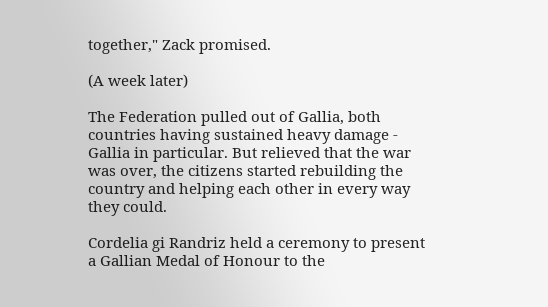together," Zack promised.

(A week later)

The Federation pulled out of Gallia, both countries having sustained heavy damage - Gallia in particular. But relieved that the war was over, the citizens started rebuilding the country and helping each other in every way they could.

Cordelia gi Randriz held a ceremony to present a Gallian Medal of Honour to the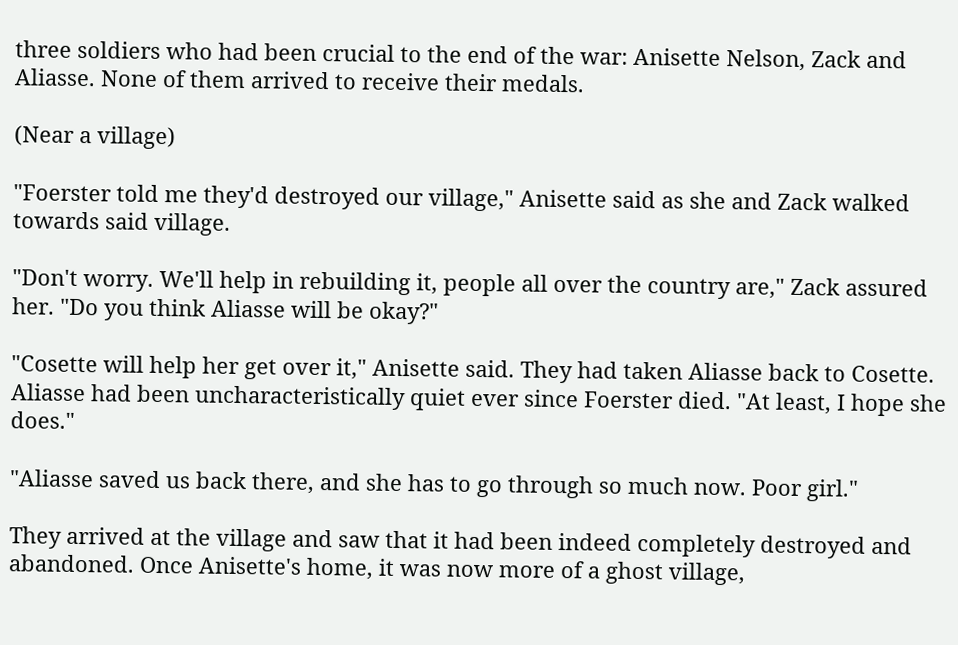three soldiers who had been crucial to the end of the war: Anisette Nelson, Zack and Aliasse. None of them arrived to receive their medals.

(Near a village)

"Foerster told me they'd destroyed our village," Anisette said as she and Zack walked towards said village.

"Don't worry. We'll help in rebuilding it, people all over the country are," Zack assured her. "Do you think Aliasse will be okay?"

"Cosette will help her get over it," Anisette said. They had taken Aliasse back to Cosette. Aliasse had been uncharacteristically quiet ever since Foerster died. "At least, I hope she does."

"Aliasse saved us back there, and she has to go through so much now. Poor girl."

They arrived at the village and saw that it had been indeed completely destroyed and abandoned. Once Anisette's home, it was now more of a ghost village,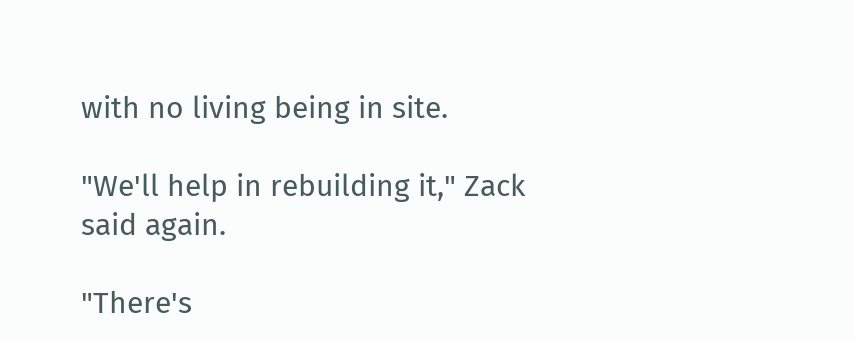with no living being in site.

"We'll help in rebuilding it," Zack said again.

"There's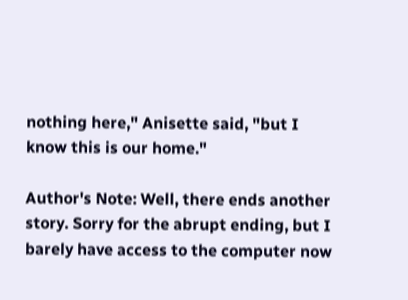nothing here," Anisette said, "but I know this is our home."

Author's Note: Well, there ends another story. Sorry for the abrupt ending, but I barely have access to the computer now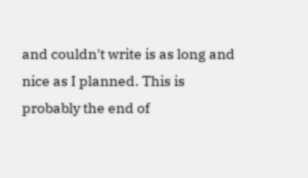and couldn't write is as long and nice as I planned. This is probably the end of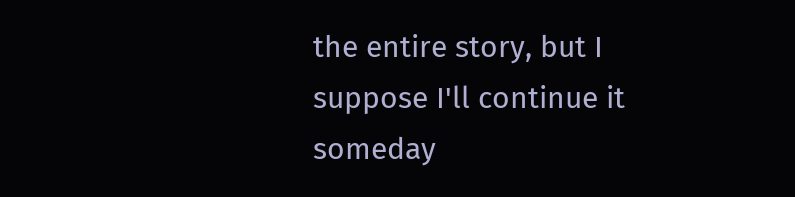the entire story, but I suppose I'll continue it someday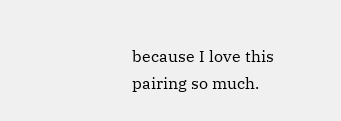because I love this pairing so much.